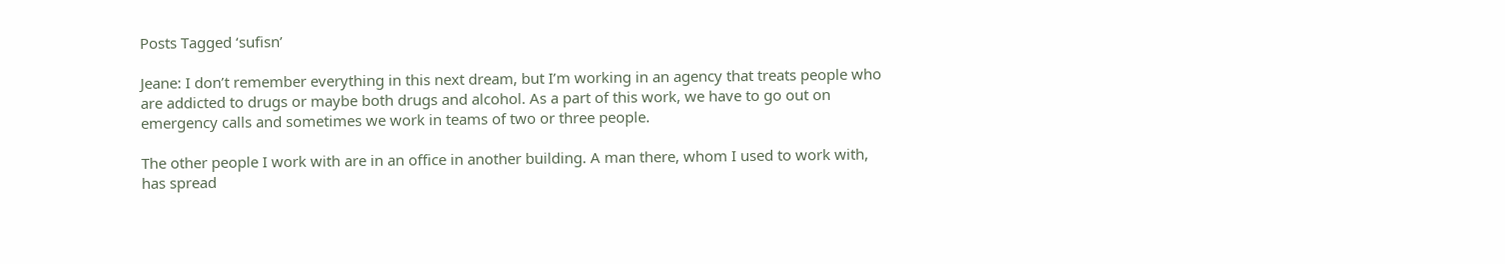Posts Tagged ‘sufisn’

Jeane: I don’t remember everything in this next dream, but I’m working in an agency that treats people who are addicted to drugs or maybe both drugs and alcohol. As a part of this work, we have to go out on emergency calls and sometimes we work in teams of two or three people.

The other people I work with are in an office in another building. A man there, whom I used to work with, has spread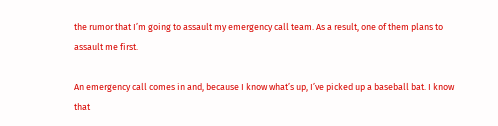the rumor that I’m going to assault my emergency call team. As a result, one of them plans to assault me first.

An emergency call comes in and, because I know what’s up, I’ve picked up a baseball bat. I know that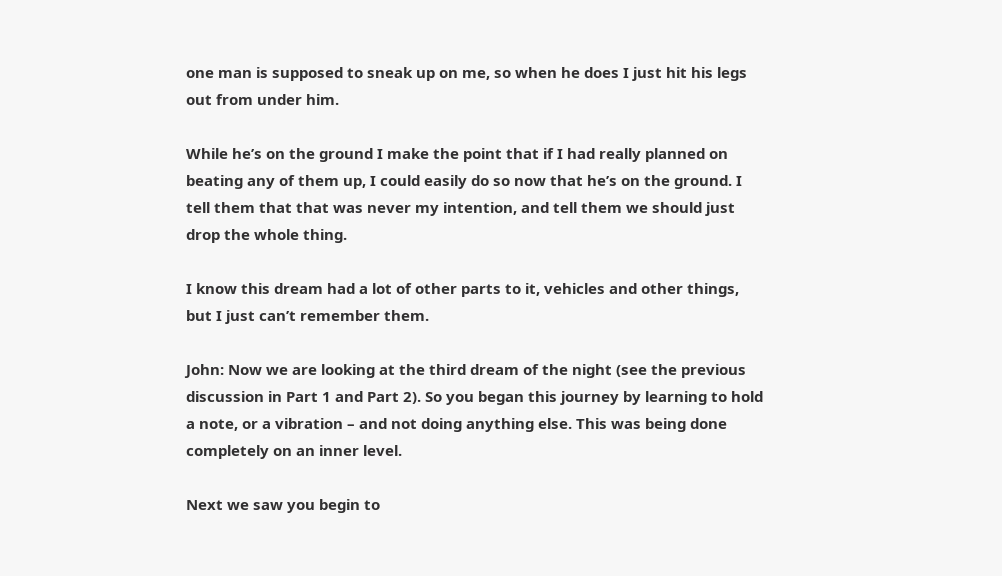one man is supposed to sneak up on me, so when he does I just hit his legs out from under him.

While he’s on the ground I make the point that if I had really planned on beating any of them up, I could easily do so now that he’s on the ground. I tell them that that was never my intention, and tell them we should just drop the whole thing.

I know this dream had a lot of other parts to it, vehicles and other things, but I just can’t remember them.

John: Now we are looking at the third dream of the night (see the previous discussion in Part 1 and Part 2). So you began this journey by learning to hold a note, or a vibration – and not doing anything else. This was being done completely on an inner level.

Next we saw you begin to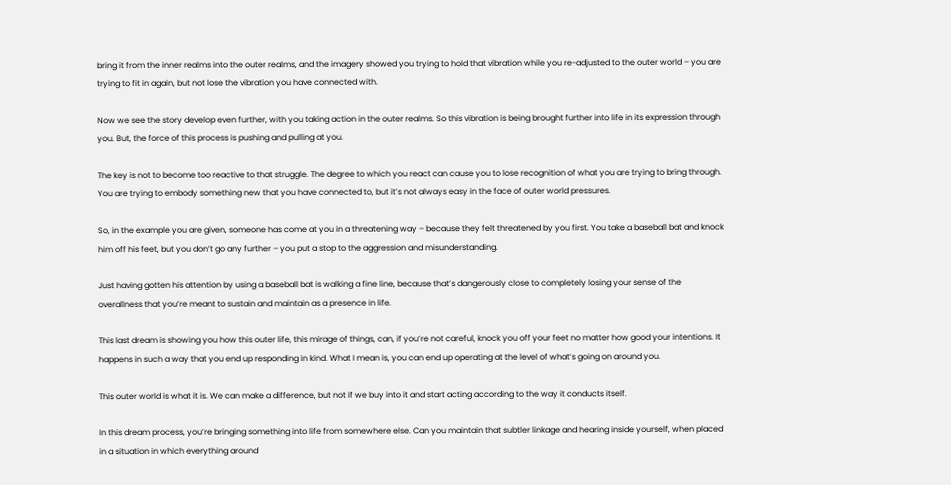bring it from the inner realms into the outer realms, and the imagery showed you trying to hold that vibration while you re-adjusted to the outer world – you are trying to fit in again, but not lose the vibration you have connected with.

Now we see the story develop even further, with you taking action in the outer realms. So this vibration is being brought further into life in its expression through you. But, the force of this process is pushing and pulling at you.

The key is not to become too reactive to that struggle. The degree to which you react can cause you to lose recognition of what you are trying to bring through. You are trying to embody something new that you have connected to, but it’s not always easy in the face of outer world pressures.

So, in the example you are given, someone has come at you in a threatening way – because they felt threatened by you first. You take a baseball bat and knock him off his feet, but you don’t go any further – you put a stop to the aggression and misunderstanding.

Just having gotten his attention by using a baseball bat is walking a fine line, because that’s dangerously close to completely losing your sense of the overallness that you’re meant to sustain and maintain as a presence in life.

This last dream is showing you how this outer life, this mirage of things, can, if you’re not careful, knock you off your feet no matter how good your intentions. It happens in such a way that you end up responding in kind. What I mean is, you can end up operating at the level of what’s going on around you.

This outer world is what it is. We can make a difference, but not if we buy into it and start acting according to the way it conducts itself.

In this dream process, you’re bringing something into life from somewhere else. Can you maintain that subtler linkage and hearing inside yourself, when placed in a situation in which everything around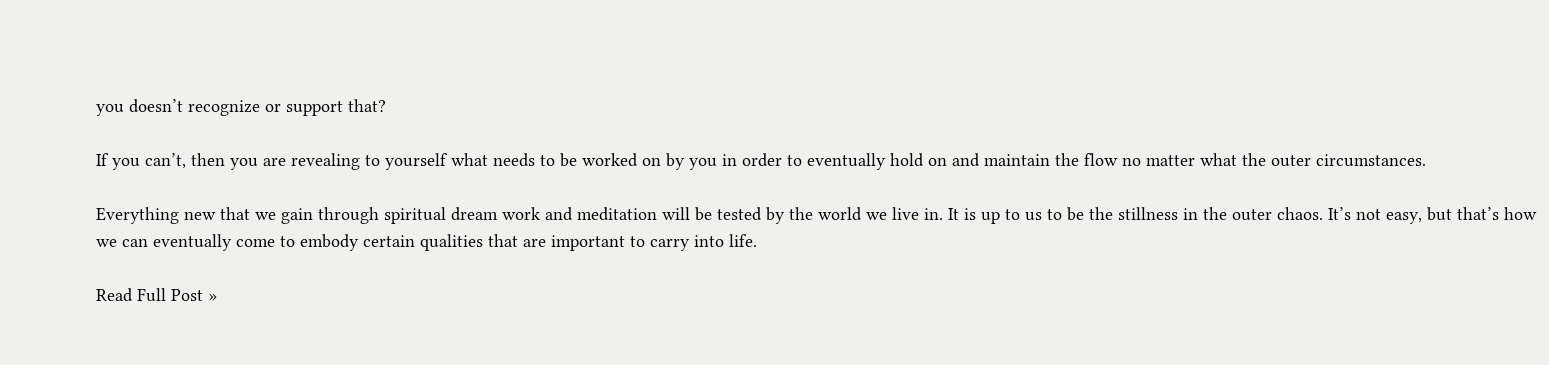you doesn’t recognize or support that?

If you can’t, then you are revealing to yourself what needs to be worked on by you in order to eventually hold on and maintain the flow no matter what the outer circumstances.

Everything new that we gain through spiritual dream work and meditation will be tested by the world we live in. It is up to us to be the stillness in the outer chaos. It’s not easy, but that’s how we can eventually come to embody certain qualities that are important to carry into life.

Read Full Post »